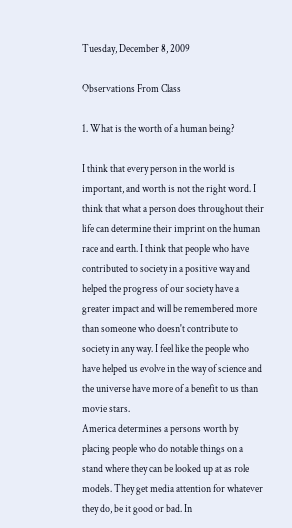Tuesday, December 8, 2009

Observations From Class

1. What is the worth of a human being?

I think that every person in the world is important, and worth is not the right word. I think that what a person does throughout their life can determine their imprint on the human race and earth. I think that people who have contributed to society in a positive way and helped the progress of our society have a greater impact and will be remembered more than someone who doesn't contribute to society in any way. I feel like the people who have helped us evolve in the way of science and the universe have more of a benefit to us than movie stars.
America determines a persons worth by placing people who do notable things on a stand where they can be looked up at as role models. They get media attention for whatever they do, be it good or bad. In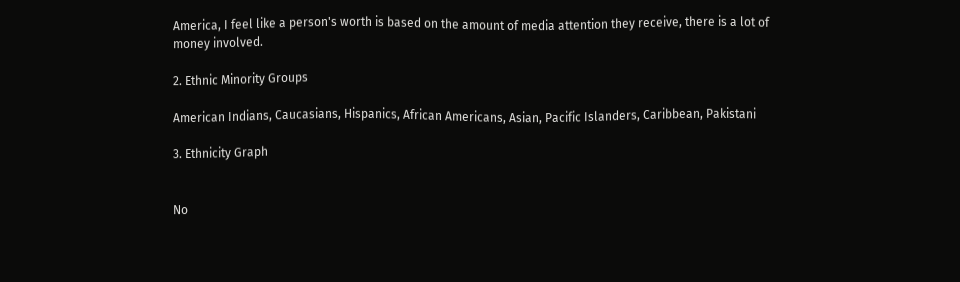America, I feel like a person's worth is based on the amount of media attention they receive, there is a lot of money involved.

2. Ethnic Minority Groups

American Indians, Caucasians, Hispanics, African Americans, Asian, Pacific Islanders, Caribbean, Pakistani

3. Ethnicity Graph


No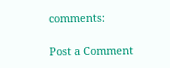comments:

Post a Comment